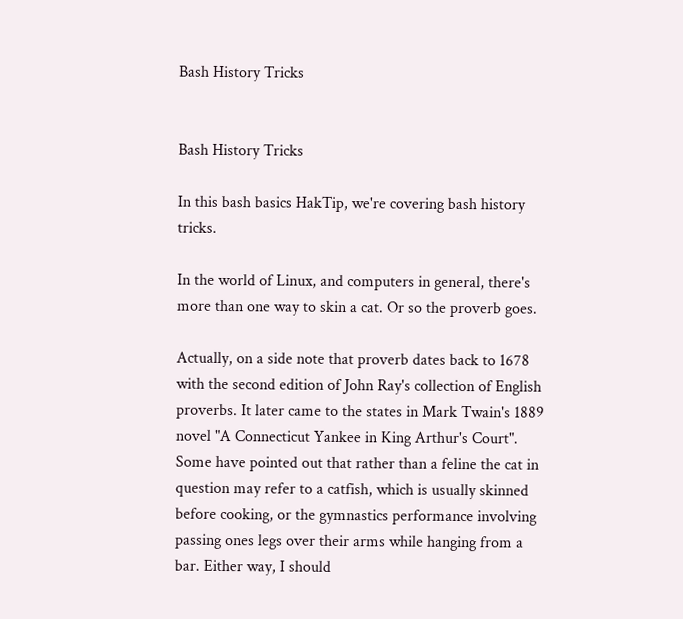Bash History Tricks


Bash History Tricks

In this bash basics HakTip, we're covering bash history tricks.

In the world of Linux, and computers in general, there's more than one way to skin a cat. Or so the proverb goes.

Actually, on a side note that proverb dates back to 1678 with the second edition of John Ray's collection of English proverbs. It later came to the states in Mark Twain's 1889 novel "A Connecticut Yankee in King Arthur's Court". Some have pointed out that rather than a feline the cat in question may refer to a catfish, which is usually skinned before cooking, or the gymnastics performance involving passing ones legs over their arms while hanging from a bar. Either way, I should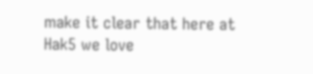make it clear that here at Hak5 we love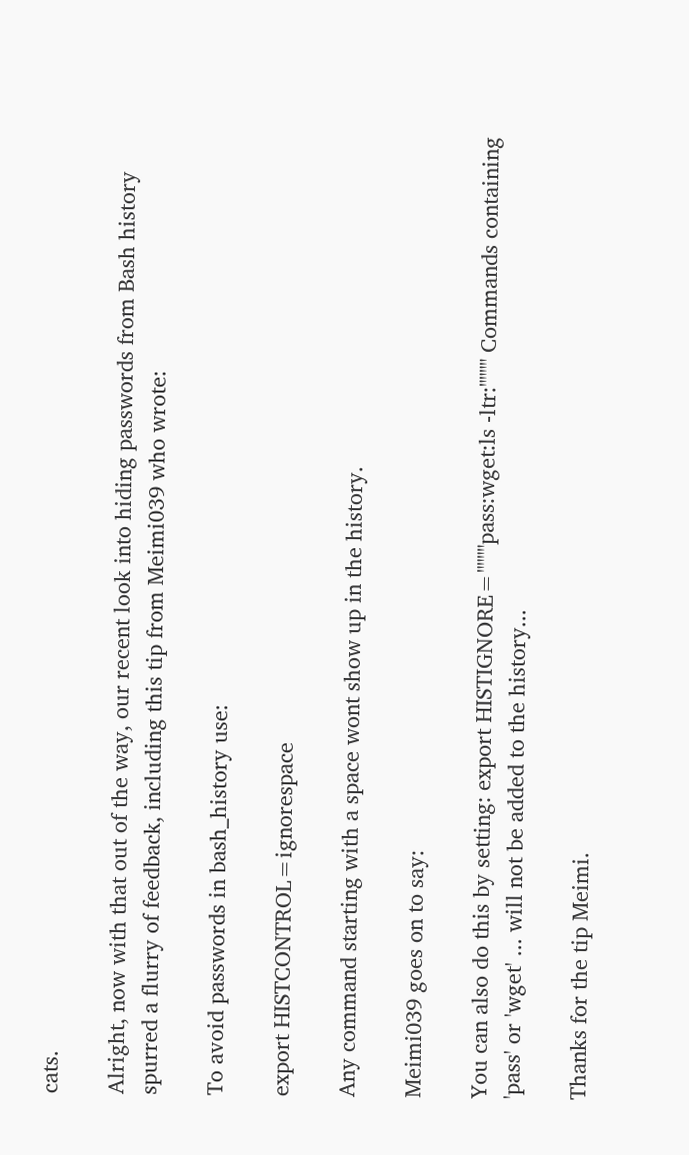cats.

Alright, now with that out of the way, our recent look into hiding passwords from Bash history spurred a flurry of feedback, including this tip from Meimi039 who wrote:

To avoid passwords in bash_history use:

export HISTCONTROL=ignorespace

Any command starting with a space wont show up in the history.

Meimi039 goes on to say:

You can also do this by setting: export HISTIGNORE=""""pass:wget:ls -ltr:"""" Commands containing 'pass' or 'wget' ... will not be added to the history...

Thanks for the tip Meimi.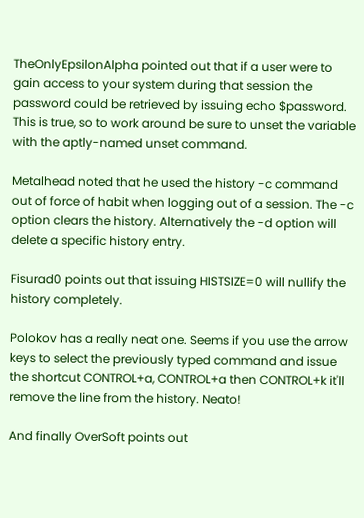TheOnlyEpsilonAlpha pointed out that if a user were to gain access to your system during that session the password could be retrieved by issuing echo $password. This is true, so to work around be sure to unset the variable with the aptly-named unset command.

Metalhead noted that he used the history -c command out of force of habit when logging out of a session. The -c option clears the history. Alternatively the -d option will delete a specific history entry.

Fisurad0 points out that issuing HISTSIZE=0 will nullify the history completely.

Polokov has a really neat one. Seems if you use the arrow keys to select the previously typed command and issue the shortcut CONTROL+a, CONTROL+a then CONTROL+k it'll remove the line from the history. Neato!

And finally OverSoft points out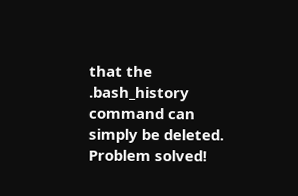that the .bash_history command can simply be deleted. Problem solved!